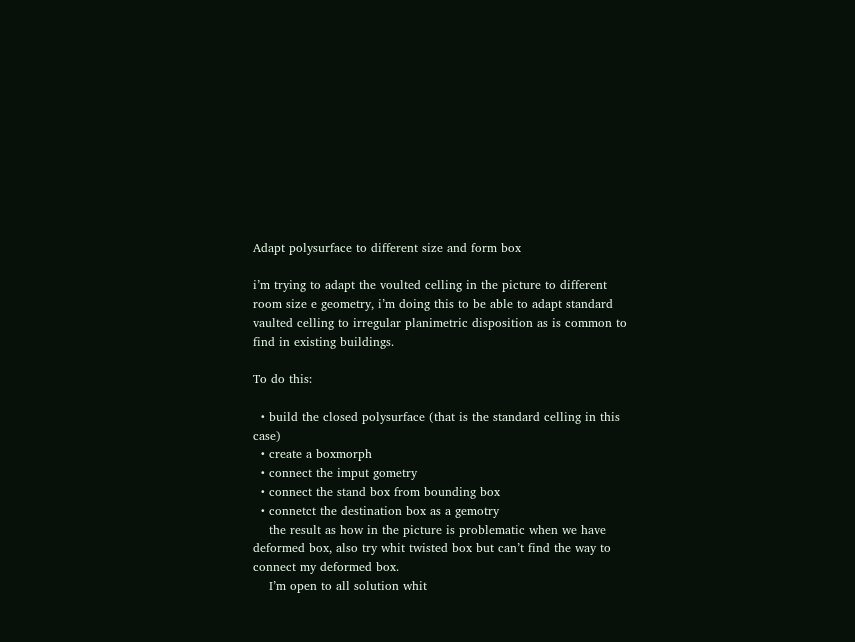Adapt polysurface to different size and form box

i’m trying to adapt the voulted celling in the picture to different room size e geometry, i’m doing this to be able to adapt standard vaulted celling to irregular planimetric disposition as is common to find in existing buildings.

To do this:

  • build the closed polysurface (that is the standard celling in this case)
  • create a boxmorph
  • connect the imput gometry
  • connect the stand box from bounding box
  • connetct the destination box as a gemotry
    the result as how in the picture is problematic when we have deformed box, also try whit twisted box but can’t find the way to connect my deformed box.
    I’m open to all solution whit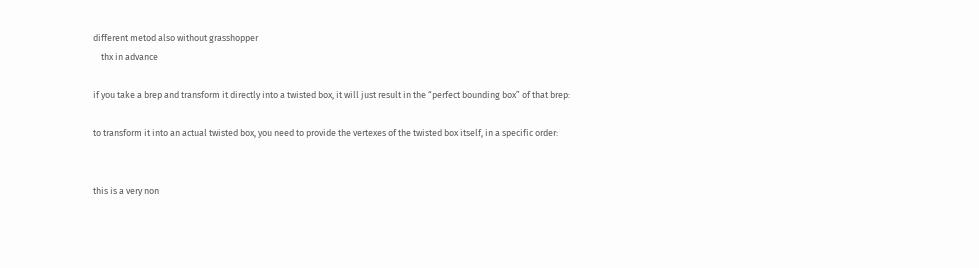different metod also without grasshopper
    thx in advance

if you take a brep and transform it directly into a twisted box, it will just result in the “perfect bounding box” of that brep:

to transform it into an actual twisted box, you need to provide the vertexes of the twisted box itself, in a specific order:


this is a very non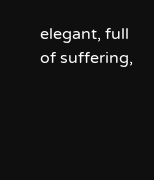elegant, full of suffering,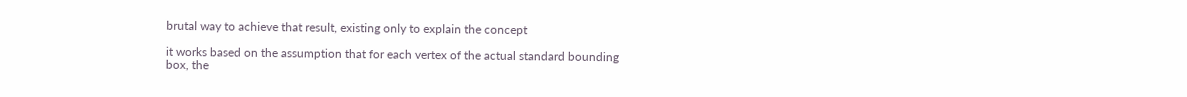brutal way to achieve that result, existing only to explain the concept

it works based on the assumption that for each vertex of the actual standard bounding box, the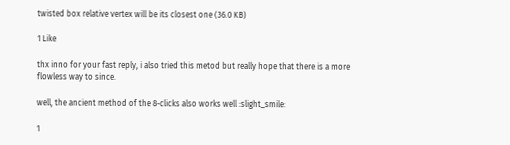twisted box relative vertex will be its closest one (36.0 KB)

1 Like

thx inno for your fast reply, i also tried this metod but really hope that there is a more flowless way to since.

well, the ancient method of the 8-clicks also works well :slight_smile:

1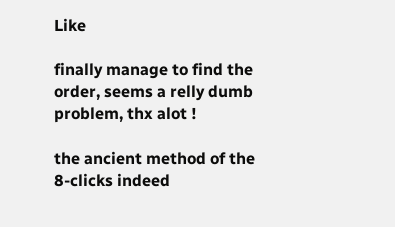Like

finally manage to find the order, seems a relly dumb problem, thx alot !

the ancient method of the 8-clicks indeed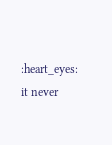:heart_eyes:
it never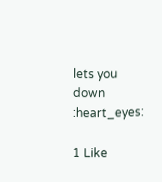lets you down :heart_eyes:

1 Like